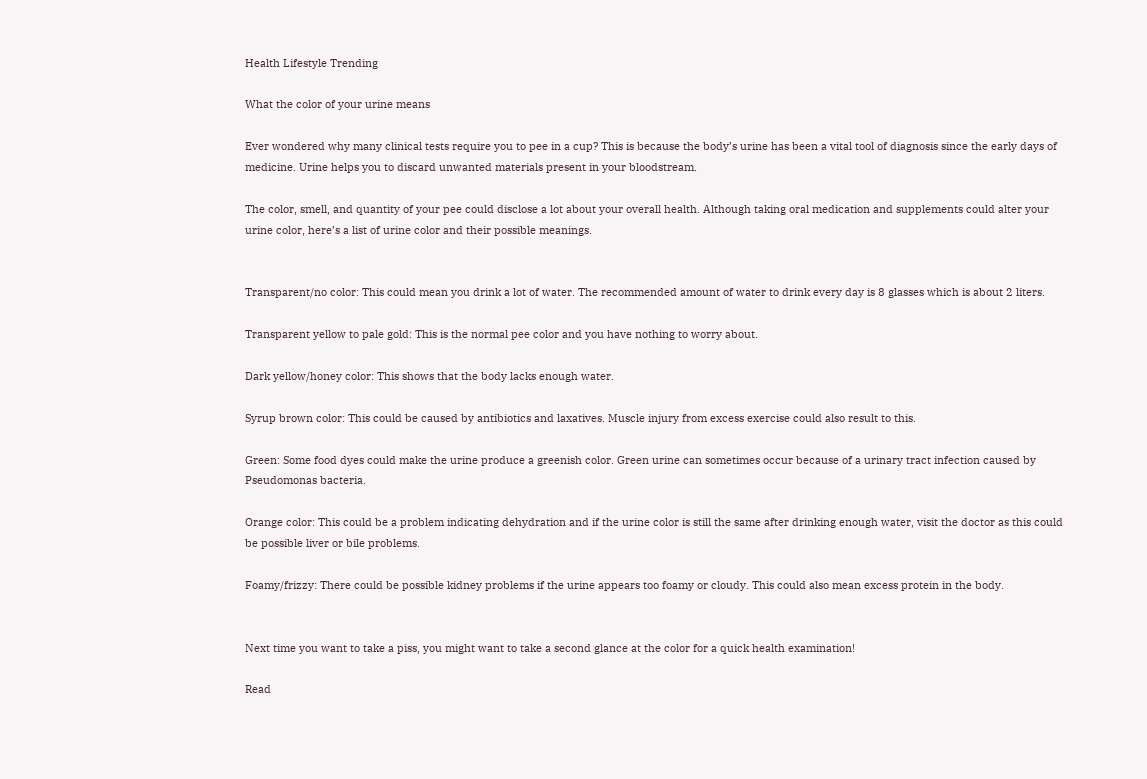Health Lifestyle Trending

What the color of your urine means

Ever wondered why many clinical tests require you to pee in a cup? This is because the body’s urine has been a vital tool of diagnosis since the early days of medicine. Urine helps you to discard unwanted materials present in your bloodstream.

The color, smell, and quantity of your pee could disclose a lot about your overall health. Although taking oral medication and supplements could alter your urine color, here’s a list of urine color and their possible meanings.


Transparent/no color: This could mean you drink a lot of water. The recommended amount of water to drink every day is 8 glasses which is about 2 liters.

Transparent yellow to pale gold: This is the normal pee color and you have nothing to worry about.

Dark yellow/honey color: This shows that the body lacks enough water.

Syrup brown color: This could be caused by antibiotics and laxatives. Muscle injury from excess exercise could also result to this.

Green: Some food dyes could make the urine produce a greenish color. Green urine can sometimes occur because of a urinary tract infection caused by Pseudomonas bacteria.

Orange color: This could be a problem indicating dehydration and if the urine color is still the same after drinking enough water, visit the doctor as this could be possible liver or bile problems.

Foamy/frizzy: There could be possible kidney problems if the urine appears too foamy or cloudy. This could also mean excess protein in the body.


Next time you want to take a piss, you might want to take a second glance at the color for a quick health examination!

Read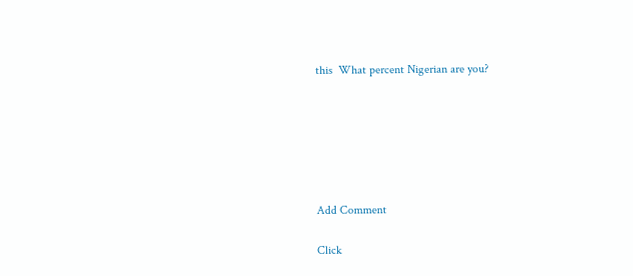this  What percent Nigerian are you?






Add Comment

Click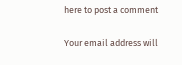here to post a comment

Your email address will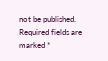not be published. Required fields are marked *